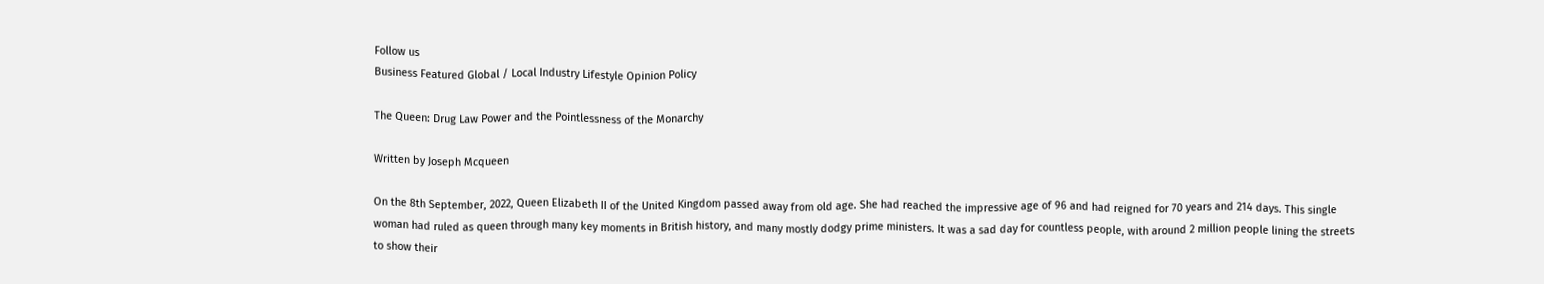Follow us
Business Featured Global / Local Industry Lifestyle Opinion Policy

The Queen: Drug Law Power and the Pointlessness of the Monarchy

Written by Joseph Mcqueen

On the 8th September, 2022, Queen Elizabeth II of the United Kingdom passed away from old age. She had reached the impressive age of 96 and had reigned for 70 years and 214 days. This single woman had ruled as queen through many key moments in British history, and many mostly dodgy prime ministers. It was a sad day for countless people, with around 2 million people lining the streets to show their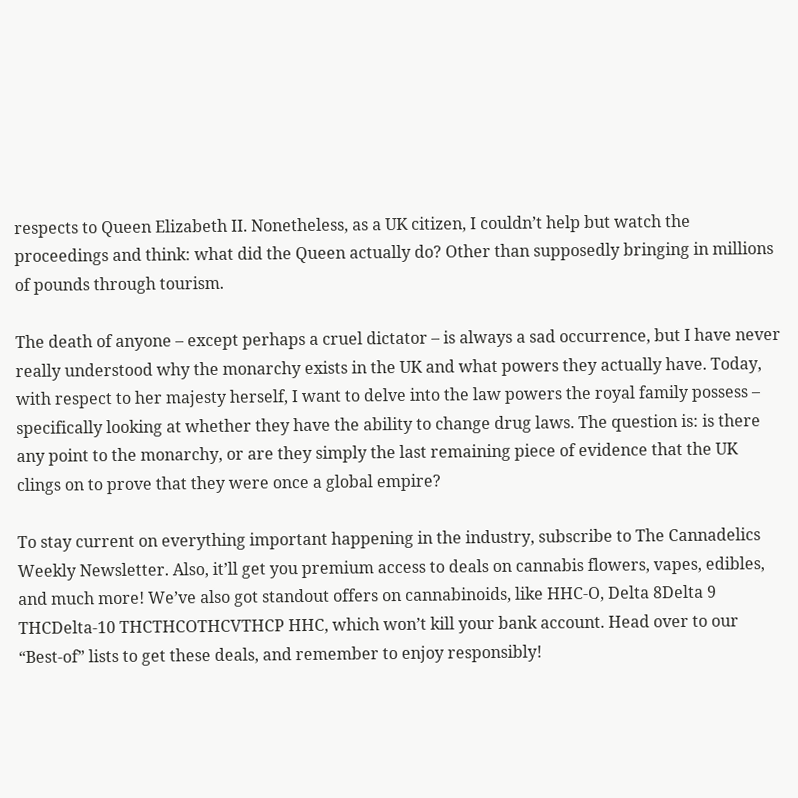respects to Queen Elizabeth II. Nonetheless, as a UK citizen, I couldn’t help but watch the proceedings and think: what did the Queen actually do? Other than supposedly bringing in millions of pounds through tourism.

The death of anyone – except perhaps a cruel dictator – is always a sad occurrence, but I have never really understood why the monarchy exists in the UK and what powers they actually have. Today, with respect to her majesty herself, I want to delve into the law powers the royal family possess – specifically looking at whether they have the ability to change drug laws. The question is: is there any point to the monarchy, or are they simply the last remaining piece of evidence that the UK clings on to prove that they were once a global empire?

To stay current on everything important happening in the industry, subscribe to The Cannadelics Weekly Newsletter. Also, it’ll get you premium access to deals on cannabis flowers, vapes, edibles, and much more! We’ve also got standout offers on cannabinoids, like HHC-O, Delta 8Delta 9 THCDelta-10 THCTHCOTHCVTHCP HHC, which won’t kill your bank account. Head over to our “Best-of” lists to get these deals, and remember to enjoy responsibly!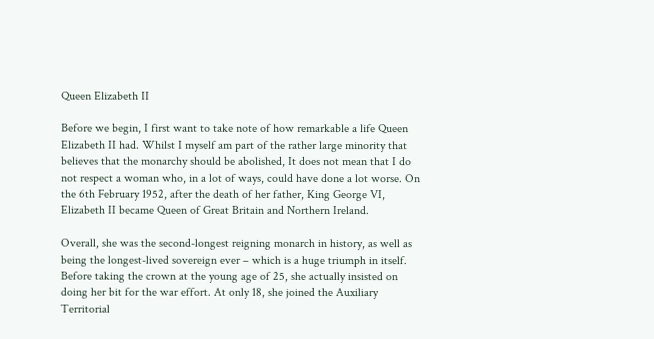Queen Elizabeth II

Before we begin, I first want to take note of how remarkable a life Queen Elizabeth II had. Whilst I myself am part of the rather large minority that believes that the monarchy should be abolished, It does not mean that I do not respect a woman who, in a lot of ways, could have done a lot worse. On the 6th February 1952, after the death of her father, King George VI, Elizabeth II became Queen of Great Britain and Northern Ireland.

Overall, she was the second-longest reigning monarch in history, as well as being the longest-lived sovereign ever – which is a huge triumph in itself. Before taking the crown at the young age of 25, she actually insisted on doing her bit for the war effort. At only 18, she joined the Auxiliary Territorial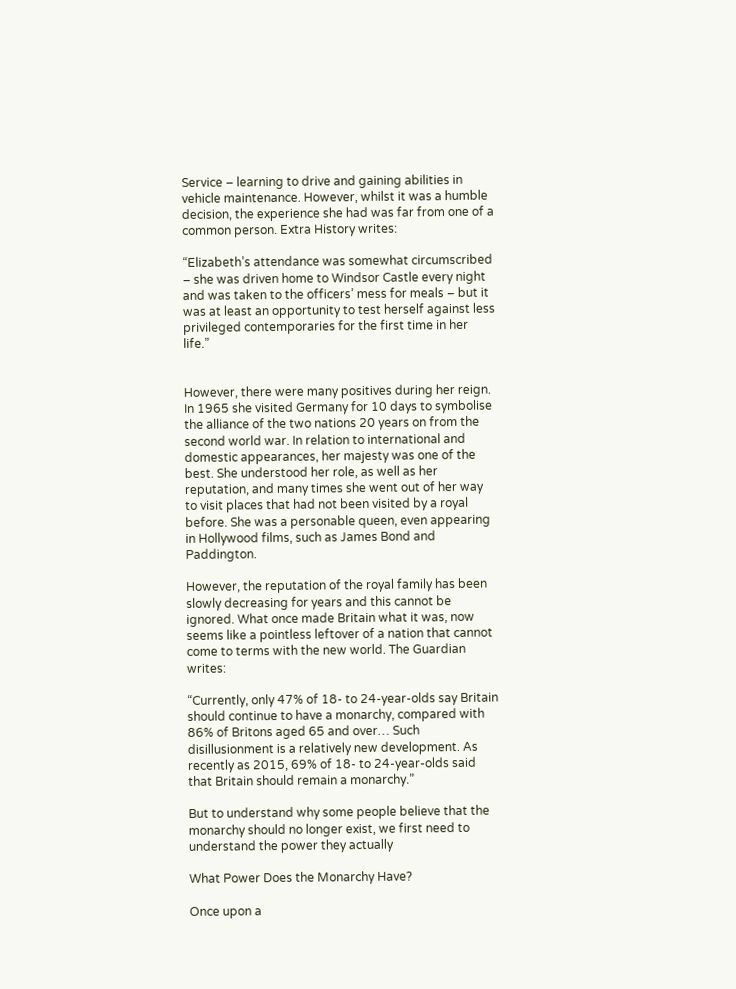Service – learning to drive and gaining abilities in vehicle maintenance. However, whilst it was a humble decision, the experience she had was far from one of a common person. Extra History writes:

“Elizabeth’s attendance was somewhat circumscribed – she was driven home to Windsor Castle every night and was taken to the officers’ mess for meals – but it was at least an opportunity to test herself against less privileged contemporaries for the first time in her life.”


However, there were many positives during her reign. In 1965 she visited Germany for 10 days to symbolise the alliance of the two nations 20 years on from the second world war. In relation to international and domestic appearances, her majesty was one of the best. She understood her role, as well as her reputation, and many times she went out of her way to visit places that had not been visited by a royal before. She was a personable queen, even appearing in Hollywood films, such as James Bond and Paddington.

However, the reputation of the royal family has been slowly decreasing for years and this cannot be ignored. What once made Britain what it was, now seems like a pointless leftover of a nation that cannot come to terms with the new world. The Guardian writes:

“Currently, only 47% of 18- to 24-year-olds say Britain should continue to have a monarchy, compared with 86% of Britons aged 65 and over… Such disillusionment is a relatively new development. As recently as 2015, 69% of 18- to 24-year-olds said that Britain should remain a monarchy.”

But to understand why some people believe that the monarchy should no longer exist, we first need to understand the power they actually

What Power Does the Monarchy Have?

Once upon a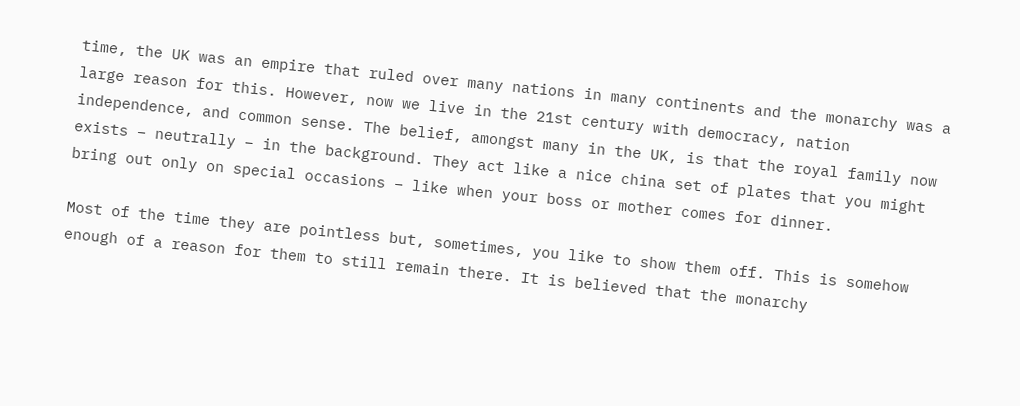time, the UK was an empire that ruled over many nations in many continents and the monarchy was a large reason for this. However, now we live in the 21st century with democracy, nation independence, and common sense. The belief, amongst many in the UK, is that the royal family now exists – neutrally – in the background. They act like a nice china set of plates that you might bring out only on special occasions – like when your boss or mother comes for dinner.

Most of the time they are pointless but, sometimes, you like to show them off. This is somehow enough of a reason for them to still remain there. It is believed that the monarchy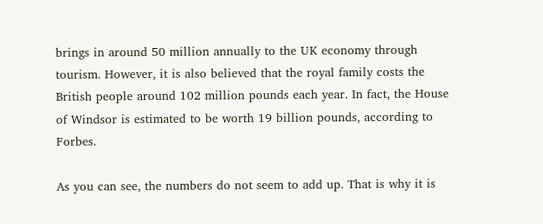brings in around 50 million annually to the UK economy through tourism. However, it is also believed that the royal family costs the British people around 102 million pounds each year. In fact, the House of Windsor is estimated to be worth 19 billion pounds, according to Forbes.

As you can see, the numbers do not seem to add up. That is why it is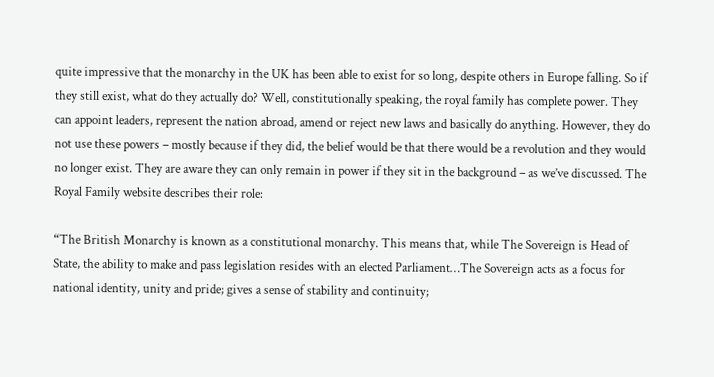quite impressive that the monarchy in the UK has been able to exist for so long, despite others in Europe falling. So if they still exist, what do they actually do? Well, constitutionally speaking, the royal family has complete power. They can appoint leaders, represent the nation abroad, amend or reject new laws and basically do anything. However, they do not use these powers – mostly because if they did, the belief would be that there would be a revolution and they would no longer exist. They are aware they can only remain in power if they sit in the background – as we’ve discussed. The Royal Family website describes their role:

“The British Monarchy is known as a constitutional monarchy. This means that, while The Sovereign is Head of State, the ability to make and pass legislation resides with an elected Parliament…The Sovereign acts as a focus for national identity, unity and pride; gives a sense of stability and continuity;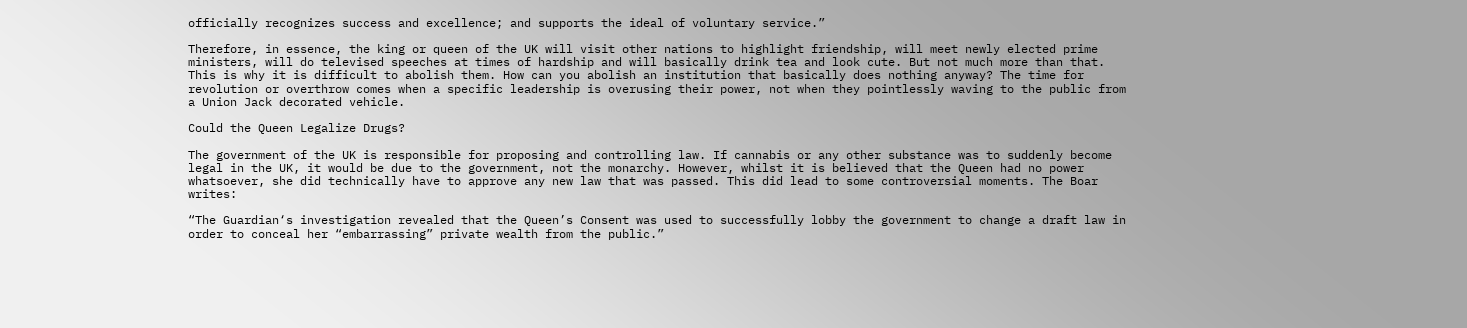officially recognizes success and excellence; and supports the ideal of voluntary service.”

Therefore, in essence, the king or queen of the UK will visit other nations to highlight friendship, will meet newly elected prime ministers, will do televised speeches at times of hardship and will basically drink tea and look cute. But not much more than that. This is why it is difficult to abolish them. How can you abolish an institution that basically does nothing anyway? The time for revolution or overthrow comes when a specific leadership is overusing their power, not when they pointlessly waving to the public from a Union Jack decorated vehicle.

Could the Queen Legalize Drugs?

The government of the UK is responsible for proposing and controlling law. If cannabis or any other substance was to suddenly become legal in the UK, it would be due to the government, not the monarchy. However, whilst it is believed that the Queen had no power whatsoever, she did technically have to approve any new law that was passed. This did lead to some controversial moments. The Boar writes:

“The Guardian‘s investigation revealed that the Queen’s Consent was used to successfully lobby the government to change a draft law in order to conceal her “embarrassing” private wealth from the public.”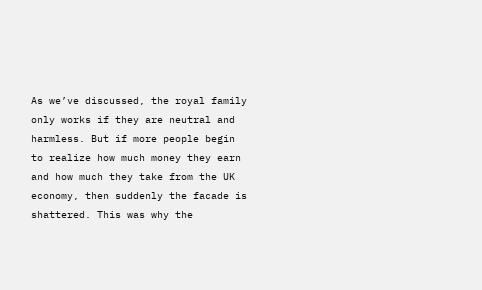As we’ve discussed, the royal family only works if they are neutral and harmless. But if more people begin to realize how much money they earn and how much they take from the UK economy, then suddenly the facade is shattered. This was why the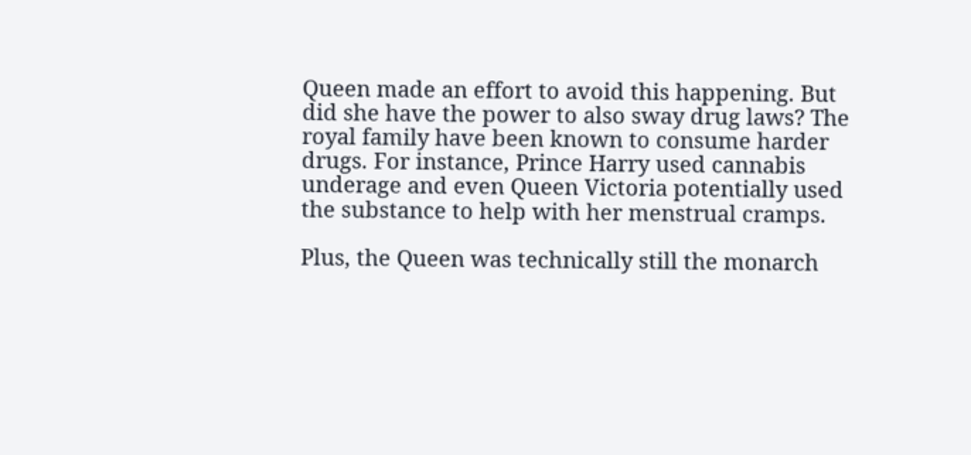Queen made an effort to avoid this happening. But did she have the power to also sway drug laws? The royal family have been known to consume harder drugs. For instance, Prince Harry used cannabis underage and even Queen Victoria potentially used the substance to help with her menstrual cramps.

Plus, the Queen was technically still the monarch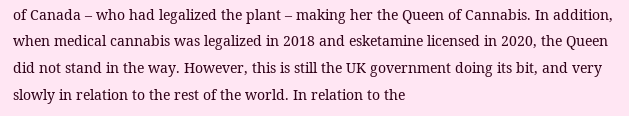of Canada – who had legalized the plant – making her the Queen of Cannabis. In addition, when medical cannabis was legalized in 2018 and esketamine licensed in 2020, the Queen did not stand in the way. However, this is still the UK government doing its bit, and very slowly in relation to the rest of the world. In relation to the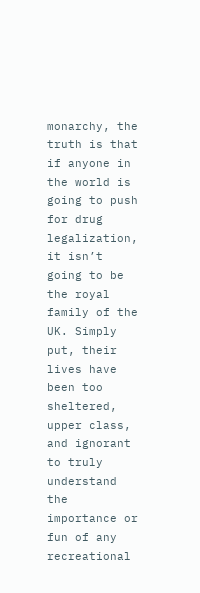monarchy, the truth is that if anyone in the world is going to push for drug legalization, it isn’t going to be the royal family of the UK. Simply put, their lives have been too sheltered, upper class, and ignorant to truly understand the importance or fun of any recreational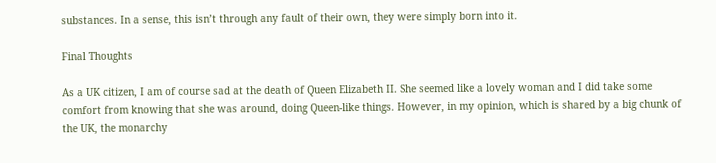substances. In a sense, this isn’t through any fault of their own, they were simply born into it.

Final Thoughts

As a UK citizen, I am of course sad at the death of Queen Elizabeth II. She seemed like a lovely woman and I did take some comfort from knowing that she was around, doing Queen-like things. However, in my opinion, which is shared by a big chunk of the UK, the monarchy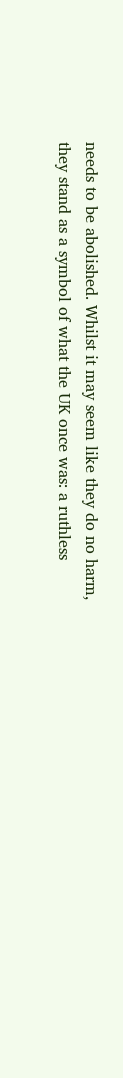needs to be abolished. Whilst it may seem like they do no harm, they stand as a symbol of what the UK once was: a ruthless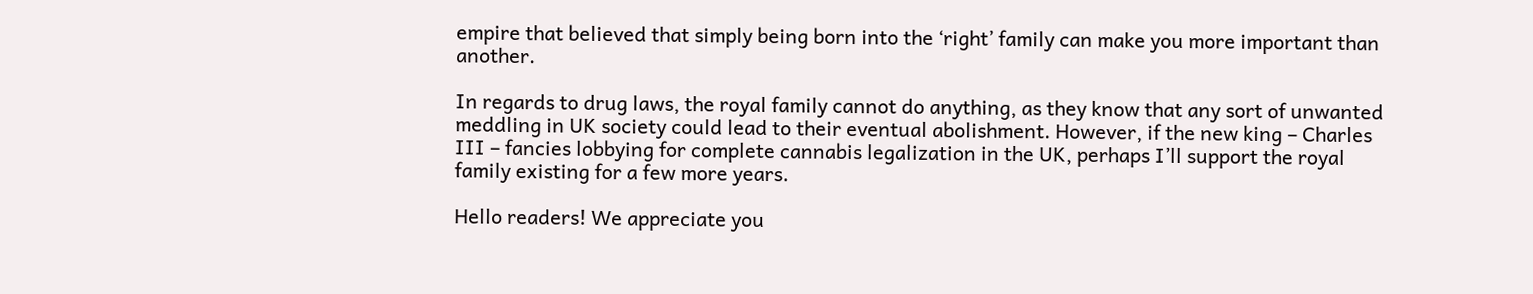empire that believed that simply being born into the ‘right’ family can make you more important than another.

In regards to drug laws, the royal family cannot do anything, as they know that any sort of unwanted meddling in UK society could lead to their eventual abolishment. However, if the new king – Charles III – fancies lobbying for complete cannabis legalization in the UK, perhaps I’ll support the royal family existing for a few more years.

Hello readers! We appreciate you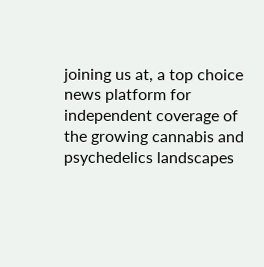joining us at, a top choice news platform for independent coverage of the growing cannabis and psychedelics landscapes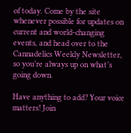of today. Come by the site whenever possible for updates on current and world-changing events, and head over to the Cannadelics Weekly Newsletter, so you’re always up on what’s going down.

Have anything to add? Your voice matters! Join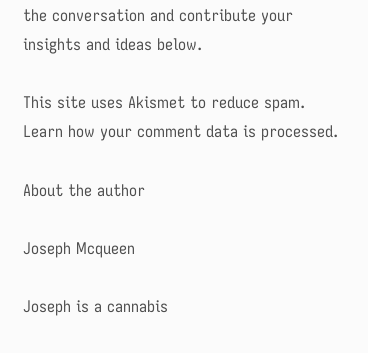the conversation and contribute your insights and ideas below.

This site uses Akismet to reduce spam. Learn how your comment data is processed.

About the author

Joseph Mcqueen

Joseph is a cannabis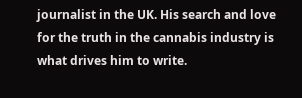journalist in the UK. His search and love for the truth in the cannabis industry is what drives him to write.